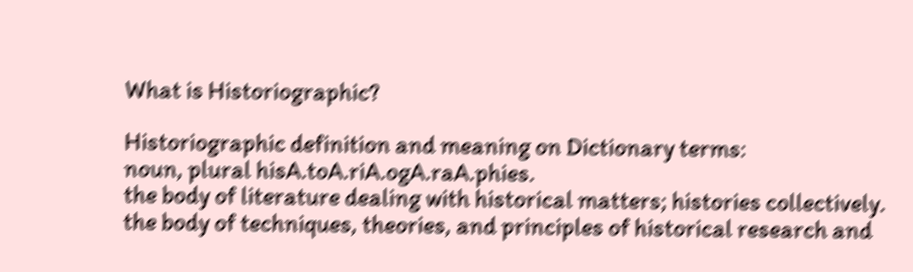What is Historiographic?

Historiographic definition and meaning on Dictionary terms:
noun, plural hisA.toA.riA.ogA.raA.phies.
the body of literature dealing with historical matters; histories collectively.
the body of techniques, theories, and principles of historical research and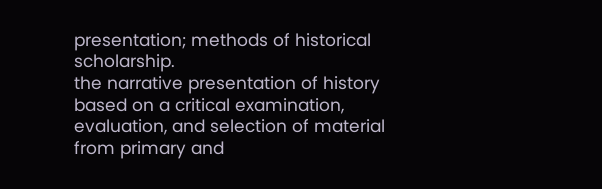presentation; methods of historical scholarship.
the narrative presentation of history based on a critical examination, evaluation, and selection of material from primary and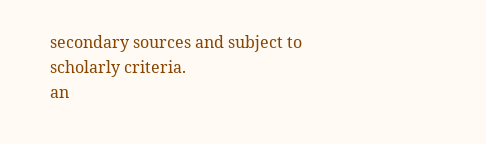secondary sources and subject to scholarly criteria.
an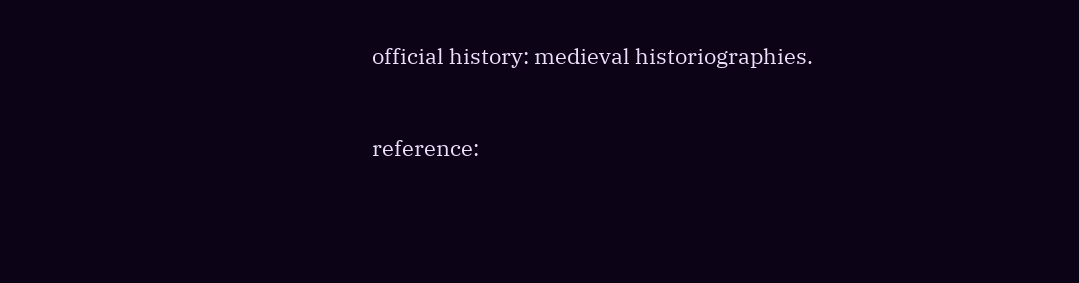official history: medieval historiographies.


reference: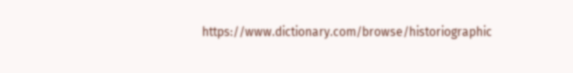https://www.dictionary.com/browse/historiographic